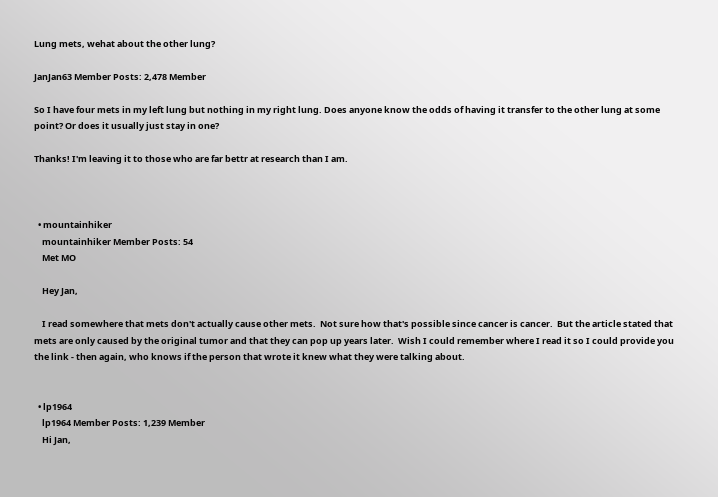Lung mets, wehat about the other lung?

JanJan63 Member Posts: 2,478 Member

So I have four mets in my left lung but nothing in my right lung. Does anyone know the odds of having it transfer to the other lung at some point? Or does it usually just stay in one?

Thanks! I'm leaving it to those who are far bettr at research than I am.



  • mountainhiker
    mountainhiker Member Posts: 54
    Met MO

    Hey Jan,

    I read somewhere that mets don't actually cause other mets.  Not sure how that's possible since cancer is cancer.  But the article stated that mets are only caused by the original tumor and that they can pop up years later.  Wish I could remember where I read it so I could provide you the link - then again, who knows if the person that wrote it knew what they were talking about.


  • lp1964
    lp1964 Member Posts: 1,239 Member
    Hi Jan,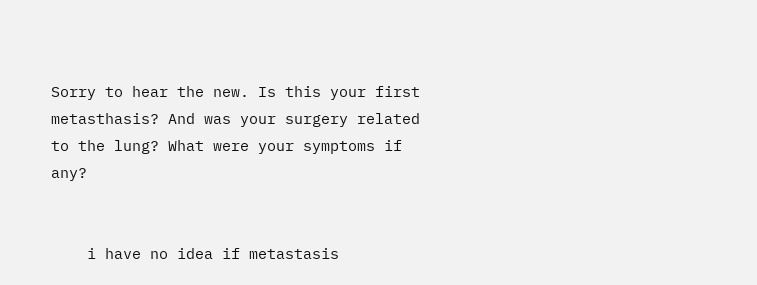Sorry to hear the new. Is this your first metasthasis? And was your surgery related to the lung? What were your symptoms if any?


    i have no idea if metastasis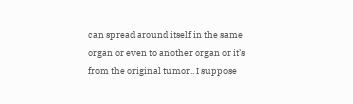can spread around itself in the same organ or even to another organ or it’s from the original tumor.. I suppose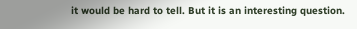it would be hard to tell. But it is an interesting question.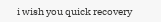i wish you quick recovery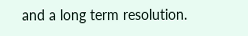and a long term resolution.